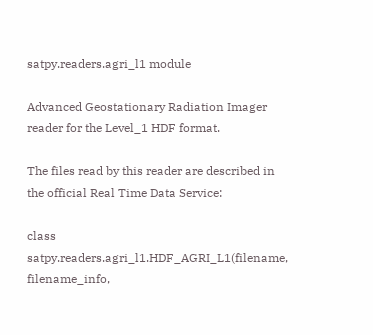satpy.readers.agri_l1 module

Advanced Geostationary Radiation Imager reader for the Level_1 HDF format.

The files read by this reader are described in the official Real Time Data Service:

class satpy.readers.agri_l1.HDF_AGRI_L1(filename, filename_info,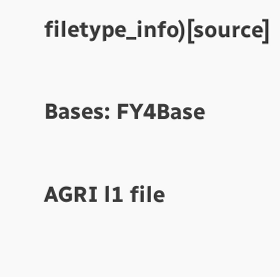filetype_info)[source]

Bases: FY4Base

AGRI l1 file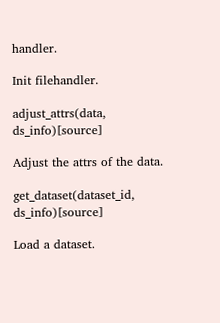handler.

Init filehandler.

adjust_attrs(data, ds_info)[source]

Adjust the attrs of the data.

get_dataset(dataset_id, ds_info)[source]

Load a dataset.